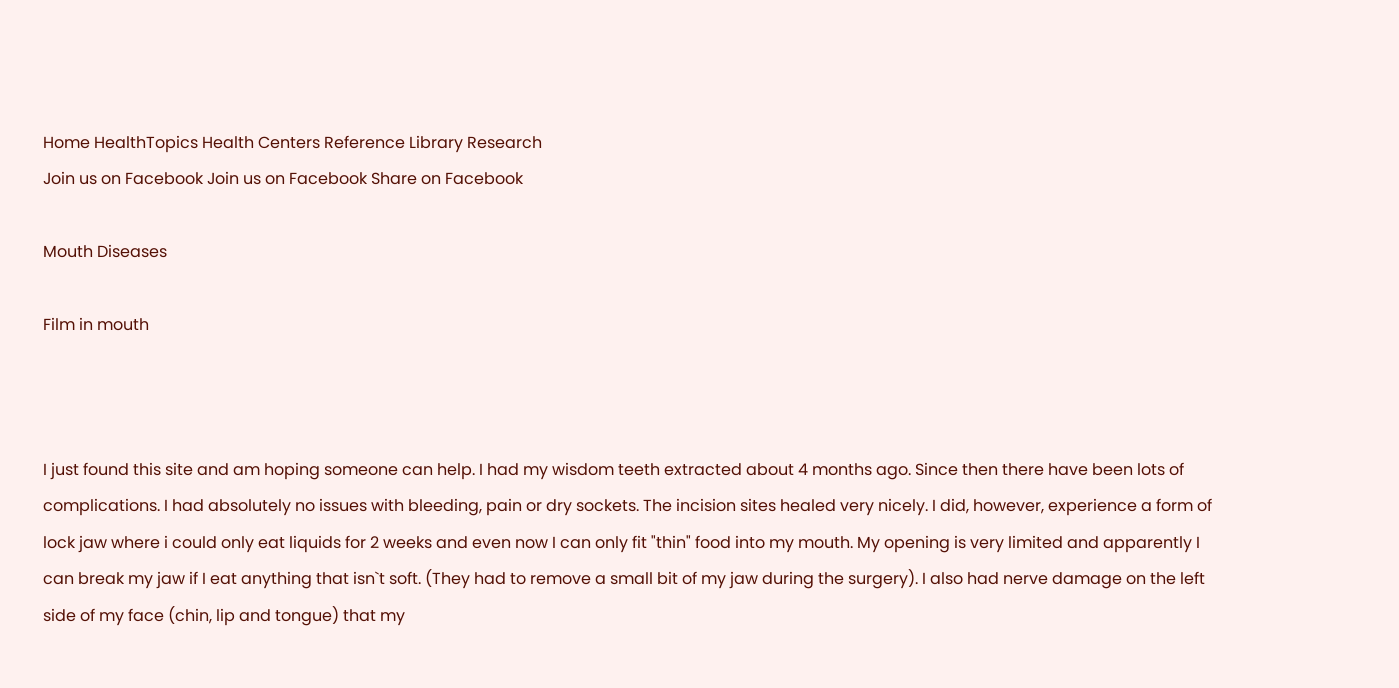Home HealthTopics Health Centers Reference Library Research
Join us on Facebook Join us on Facebook Share on Facebook

Mouth Diseases

Film in mouth



I just found this site and am hoping someone can help. I had my wisdom teeth extracted about 4 months ago. Since then there have been lots of complications. I had absolutely no issues with bleeding, pain or dry sockets. The incision sites healed very nicely. I did, however, experience a form of lock jaw where i could only eat liquids for 2 weeks and even now I can only fit "thin" food into my mouth. My opening is very limited and apparently I can break my jaw if I eat anything that isn`t soft. (They had to remove a small bit of my jaw during the surgery). I also had nerve damage on the left side of my face (chin, lip and tongue) that my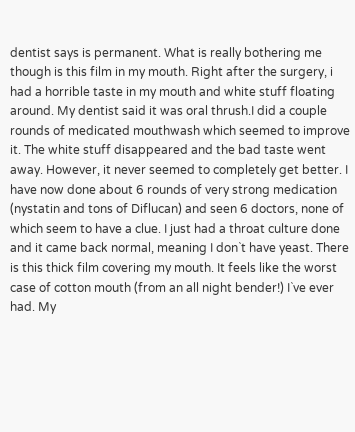dentist says is permanent. What is really bothering me though is this film in my mouth. Right after the surgery, i had a horrible taste in my mouth and white stuff floating around. My dentist said it was oral thrush.I did a couple rounds of medicated mouthwash which seemed to improve it. The white stuff disappeared and the bad taste went away. However, it never seemed to completely get better. I have now done about 6 rounds of very strong medication (nystatin and tons of Diflucan) and seen 6 doctors, none of which seem to have a clue. I just had a throat culture done and it came back normal, meaning I don`t have yeast. There is this thick film covering my mouth. It feels like the worst case of cotton mouth (from an all night bender!) I`ve ever had. My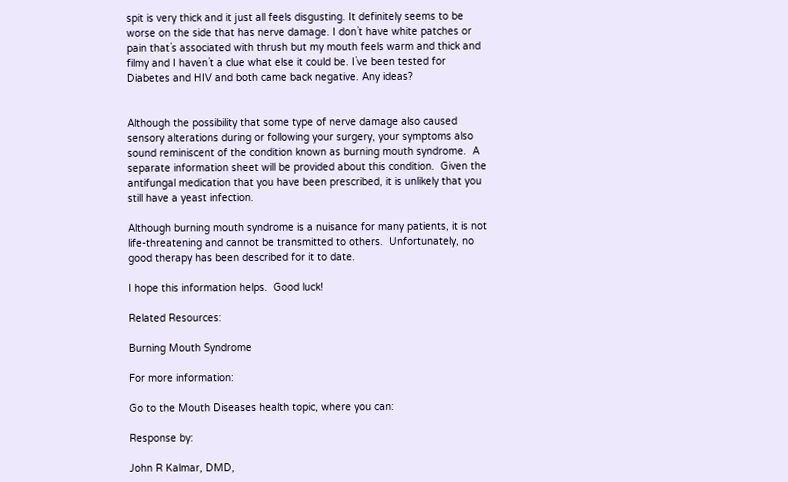spit is very thick and it just all feels disgusting. It definitely seems to be worse on the side that has nerve damage. I don`t have white patches or pain that`s associated with thrush but my mouth feels warm and thick and filmy and I haven`t a clue what else it could be. I`ve been tested for Diabetes and HIV and both came back negative. Any ideas?


Although the possibility that some type of nerve damage also caused sensory alterations during or following your surgery, your symptoms also sound reminiscent of the condition known as burning mouth syndrome.  A separate information sheet will be provided about this condition.  Given the antifungal medication that you have been prescribed, it is unlikely that you still have a yeast infection.

Although burning mouth syndrome is a nuisance for many patients, it is not life-threatening and cannot be transmitted to others.  Unfortunately, no good therapy has been described for it to date.

I hope this information helps.  Good luck!

Related Resources:

Burning Mouth Syndrome

For more information:

Go to the Mouth Diseases health topic, where you can:

Response by:

John R Kalmar, DMD,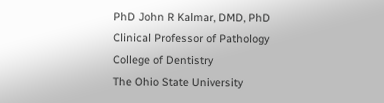PhD John R Kalmar, DMD, PhD
Clinical Professor of Pathology
College of Dentistry
The Ohio State University